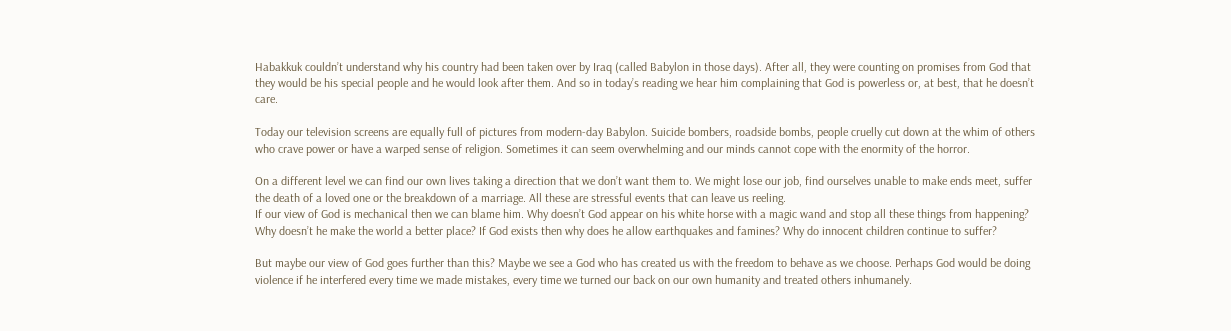Habakkuk couldn’t understand why his country had been taken over by Iraq (called Babylon in those days). After all, they were counting on promises from God that they would be his special people and he would look after them. And so in today’s reading we hear him complaining that God is powerless or, at best, that he doesn’t care.

Today our television screens are equally full of pictures from modern-day Babylon. Suicide bombers, roadside bombs, people cruelly cut down at the whim of others who crave power or have a warped sense of religion. Sometimes it can seem overwhelming and our minds cannot cope with the enormity of the horror.

On a different level we can find our own lives taking a direction that we don’t want them to. We might lose our job, find ourselves unable to make ends meet, suffer the death of a loved one or the breakdown of a marriage. All these are stressful events that can leave us reeling.
If our view of God is mechanical then we can blame him. Why doesn’t God appear on his white horse with a magic wand and stop all these things from happening? Why doesn’t he make the world a better place? If God exists then why does he allow earthquakes and famines? Why do innocent children continue to suffer?

But maybe our view of God goes further than this? Maybe we see a God who has created us with the freedom to behave as we choose. Perhaps God would be doing violence if he interfered every time we made mistakes, every time we turned our back on our own humanity and treated others inhumanely.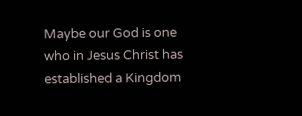Maybe our God is one who in Jesus Christ has established a Kingdom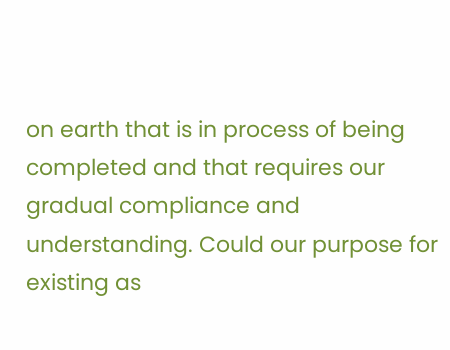on earth that is in process of being completed and that requires our gradual compliance and understanding. Could our purpose for existing as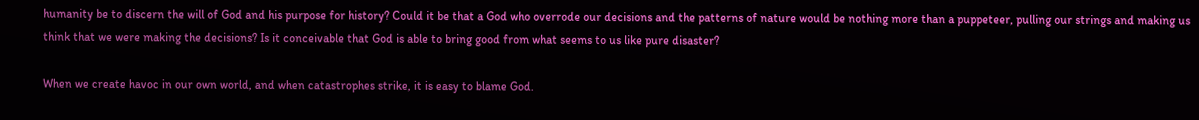humanity be to discern the will of God and his purpose for history? Could it be that a God who overrode our decisions and the patterns of nature would be nothing more than a puppeteer, pulling our strings and making us think that we were making the decisions? Is it conceivable that God is able to bring good from what seems to us like pure disaster?

When we create havoc in our own world, and when catastrophes strike, it is easy to blame God.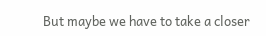But maybe we have to take a closer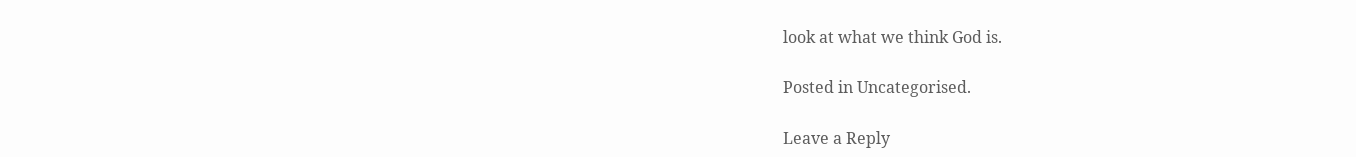look at what we think God is.

Posted in Uncategorised.

Leave a Reply